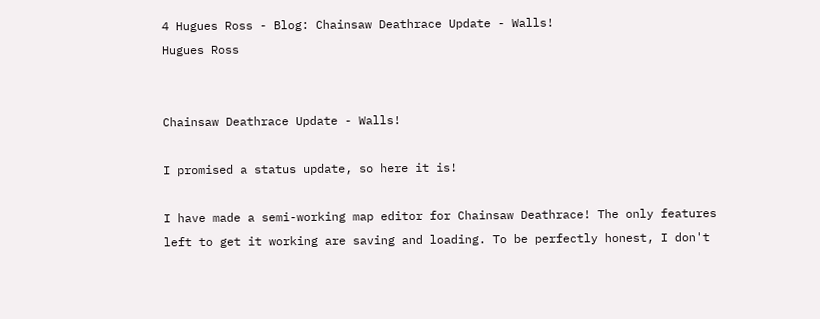4 Hugues Ross - Blog: Chainsaw Deathrace Update - Walls!
Hugues Ross


Chainsaw Deathrace Update - Walls!

I promised a status update, so here it is!

I have made a semi-working map editor for Chainsaw Deathrace! The only features left to get it working are saving and loading. To be perfectly honest, I don't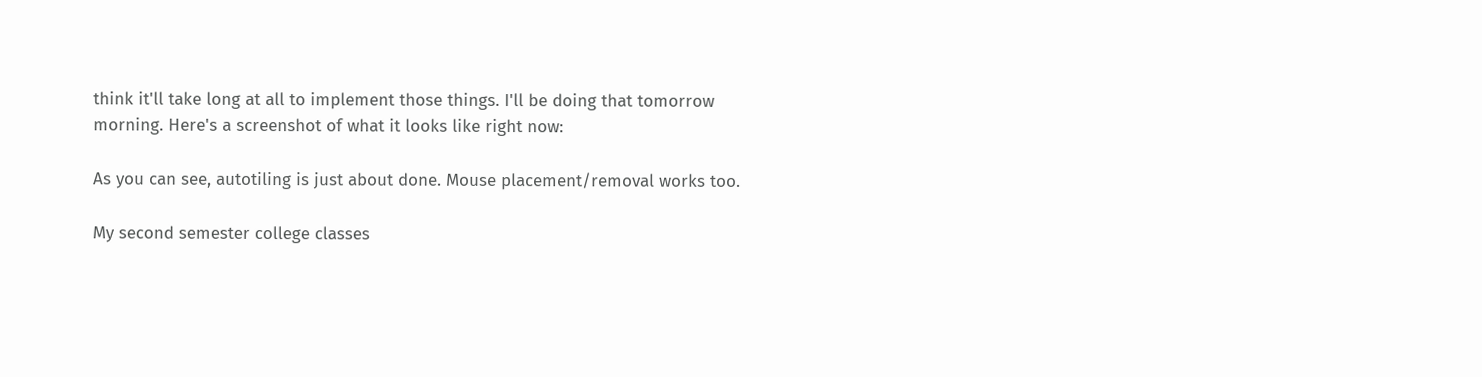think it'll take long at all to implement those things. I'll be doing that tomorrow morning. Here's a screenshot of what it looks like right now:

As you can see, autotiling is just about done. Mouse placement/removal works too.

My second semester college classes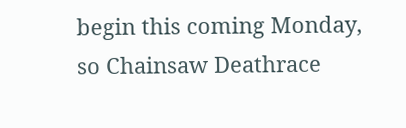begin this coming Monday, so Chainsaw Deathrace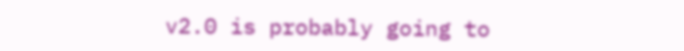v2.0 is probably going to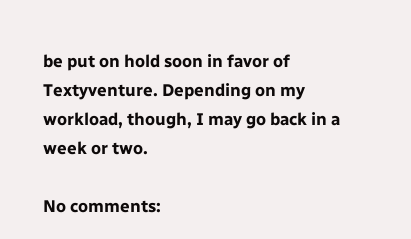be put on hold soon in favor of Textyventure. Depending on my workload, though, I may go back in a week or two.

No comments: